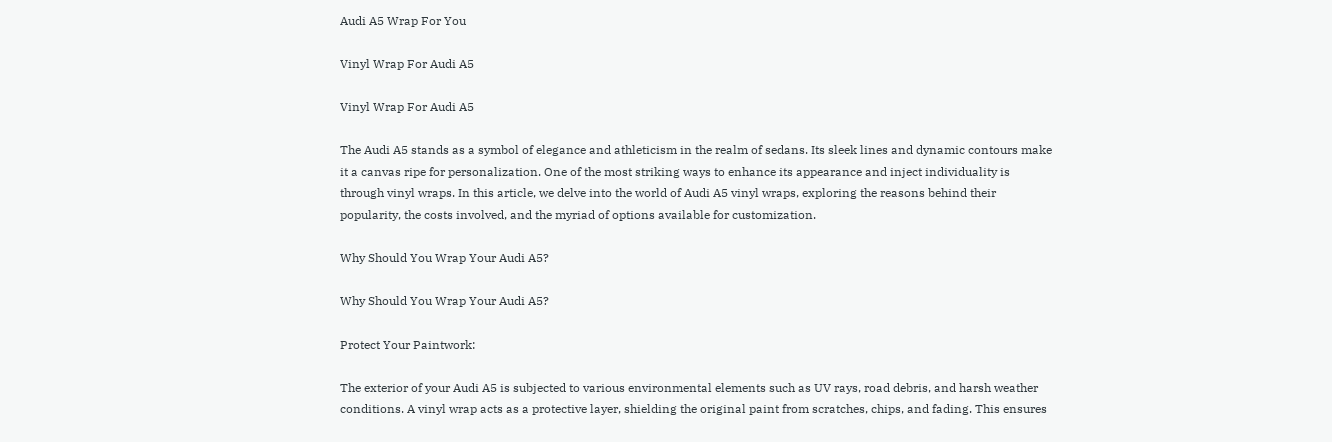Audi A5 Wrap For You

Vinyl Wrap For Audi A5

Vinyl Wrap For Audi A5

The Audi A5 stands as a symbol of elegance and athleticism in the realm of sedans. Its sleek lines and dynamic contours make it a canvas ripe for personalization. One of the most striking ways to enhance its appearance and inject individuality is through vinyl wraps. In this article, we delve into the world of Audi A5 vinyl wraps, exploring the reasons behind their popularity, the costs involved, and the myriad of options available for customization.

Why Should You Wrap Your Audi A5?

Why Should You Wrap Your Audi A5?

Protect Your Paintwork:

The exterior of your Audi A5 is subjected to various environmental elements such as UV rays, road debris, and harsh weather conditions. A vinyl wrap acts as a protective layer, shielding the original paint from scratches, chips, and fading. This ensures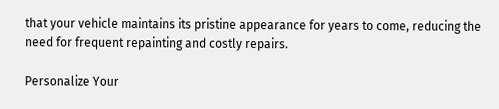that your vehicle maintains its pristine appearance for years to come, reducing the need for frequent repainting and costly repairs.

Personalize Your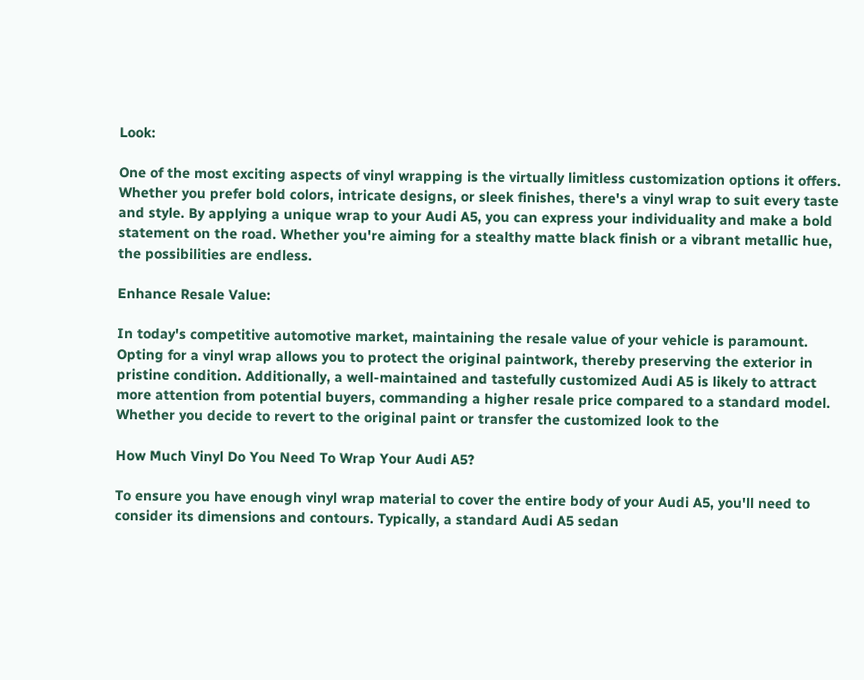Look:

One of the most exciting aspects of vinyl wrapping is the virtually limitless customization options it offers. Whether you prefer bold colors, intricate designs, or sleek finishes, there's a vinyl wrap to suit every taste and style. By applying a unique wrap to your Audi A5, you can express your individuality and make a bold statement on the road. Whether you're aiming for a stealthy matte black finish or a vibrant metallic hue, the possibilities are endless.

Enhance Resale Value:

In today's competitive automotive market, maintaining the resale value of your vehicle is paramount. Opting for a vinyl wrap allows you to protect the original paintwork, thereby preserving the exterior in pristine condition. Additionally, a well-maintained and tastefully customized Audi A5 is likely to attract more attention from potential buyers, commanding a higher resale price compared to a standard model. Whether you decide to revert to the original paint or transfer the customized look to the

How Much Vinyl Do You Need To Wrap Your Audi A5?

To ensure you have enough vinyl wrap material to cover the entire body of your Audi A5, you'll need to consider its dimensions and contours. Typically, a standard Audi A5 sedan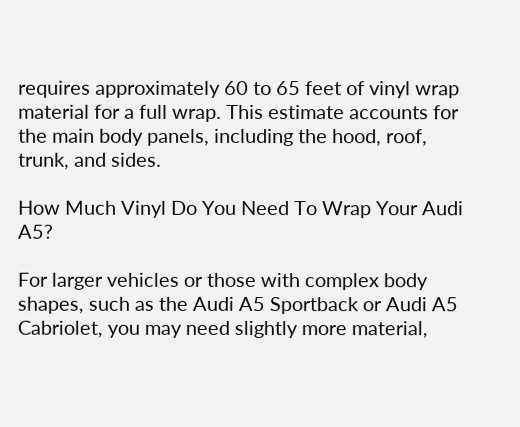requires approximately 60 to 65 feet of vinyl wrap material for a full wrap. This estimate accounts for the main body panels, including the hood, roof, trunk, and sides.

How Much Vinyl Do You Need To Wrap Your Audi A5?

For larger vehicles or those with complex body shapes, such as the Audi A5 Sportback or Audi A5 Cabriolet, you may need slightly more material,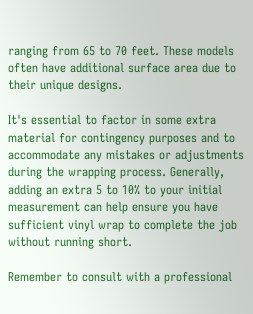ranging from 65 to 70 feet. These models often have additional surface area due to their unique designs.

It's essential to factor in some extra material for contingency purposes and to accommodate any mistakes or adjustments during the wrapping process. Generally, adding an extra 5 to 10% to your initial measurement can help ensure you have sufficient vinyl wrap to complete the job without running short.

Remember to consult with a professional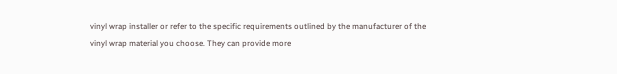vinyl wrap installer or refer to the specific requirements outlined by the manufacturer of the vinyl wrap material you choose. They can provide more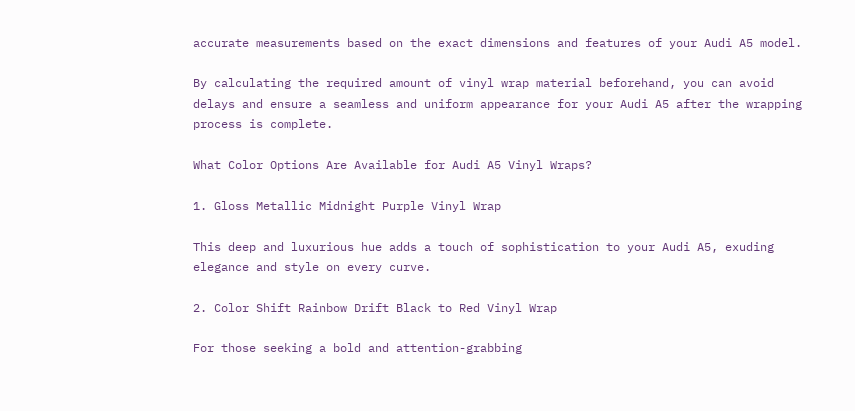accurate measurements based on the exact dimensions and features of your Audi A5 model.

By calculating the required amount of vinyl wrap material beforehand, you can avoid delays and ensure a seamless and uniform appearance for your Audi A5 after the wrapping process is complete.

What Color Options Are Available for Audi A5 Vinyl Wraps?

1. Gloss Metallic Midnight Purple Vinyl Wrap

This deep and luxurious hue adds a touch of sophistication to your Audi A5, exuding elegance and style on every curve.

2. Color Shift Rainbow Drift Black to Red Vinyl Wrap

For those seeking a bold and attention-grabbing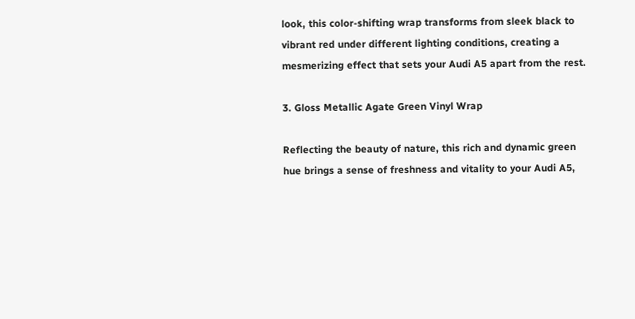look, this color-shifting wrap transforms from sleek black to vibrant red under different lighting conditions, creating a mesmerizing effect that sets your Audi A5 apart from the rest.

3. Gloss Metallic Agate Green Vinyl Wrap

Reflecting the beauty of nature, this rich and dynamic green hue brings a sense of freshness and vitality to your Audi A5,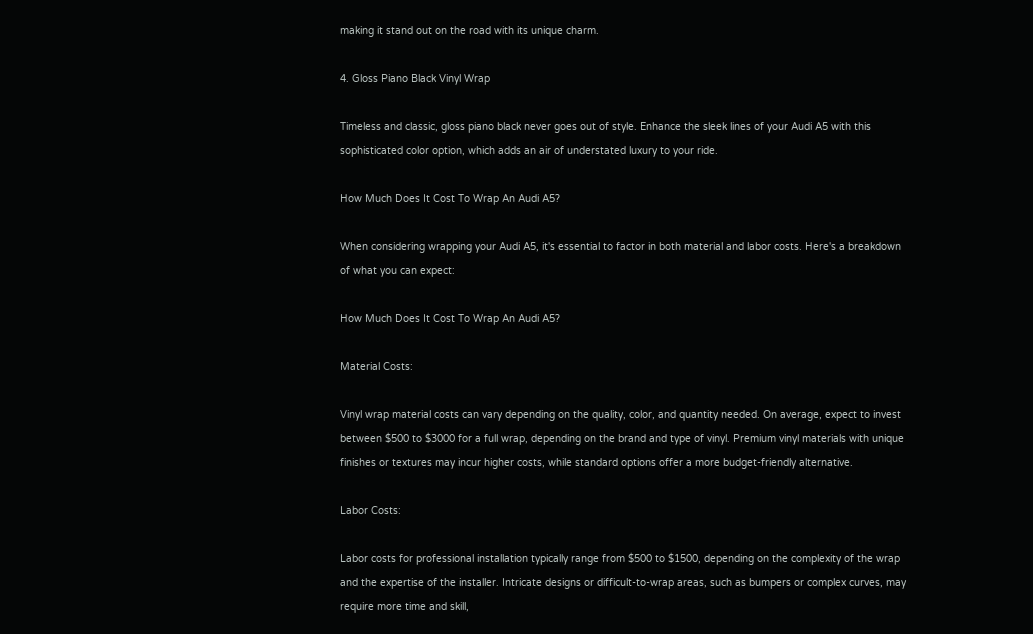making it stand out on the road with its unique charm.

4. Gloss Piano Black Vinyl Wrap

Timeless and classic, gloss piano black never goes out of style. Enhance the sleek lines of your Audi A5 with this sophisticated color option, which adds an air of understated luxury to your ride.

How Much Does It Cost To Wrap An Audi A5?

When considering wrapping your Audi A5, it's essential to factor in both material and labor costs. Here's a breakdown of what you can expect:

How Much Does It Cost To Wrap An Audi A5?

Material Costs:

Vinyl wrap material costs can vary depending on the quality, color, and quantity needed. On average, expect to invest between $500 to $3000 for a full wrap, depending on the brand and type of vinyl. Premium vinyl materials with unique finishes or textures may incur higher costs, while standard options offer a more budget-friendly alternative.

Labor Costs:

Labor costs for professional installation typically range from $500 to $1500, depending on the complexity of the wrap and the expertise of the installer. Intricate designs or difficult-to-wrap areas, such as bumpers or complex curves, may require more time and skill,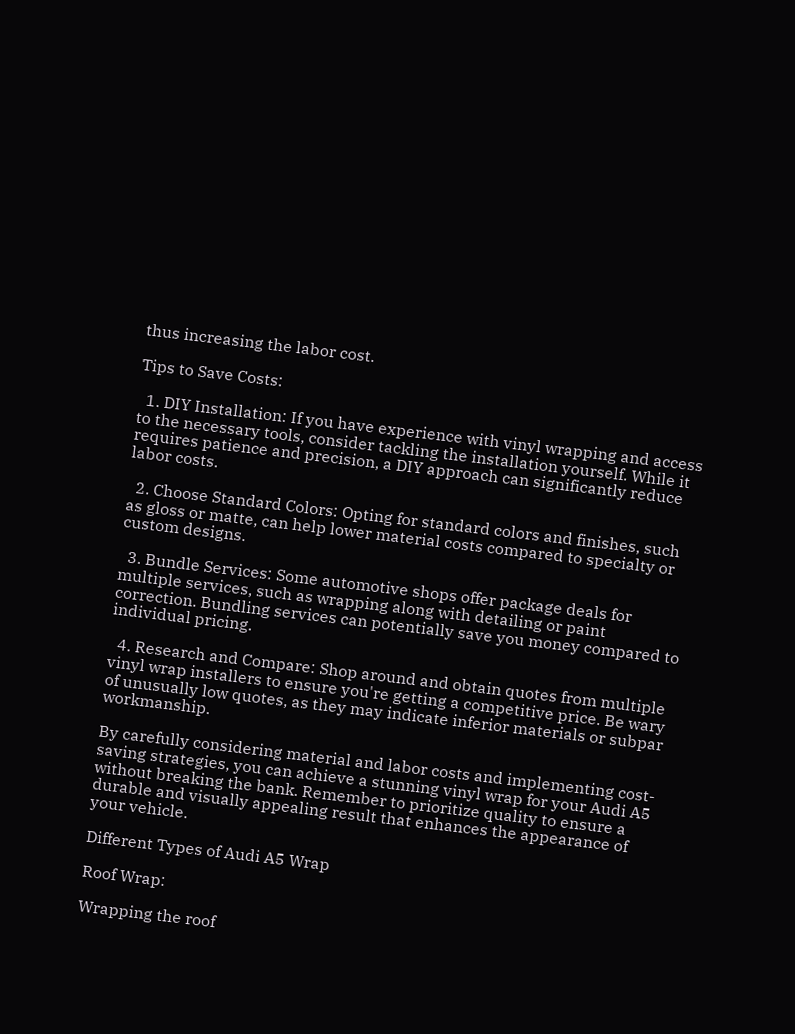thus increasing the labor cost.

Tips to Save Costs:

  1. DIY Installation: If you have experience with vinyl wrapping and access to the necessary tools, consider tackling the installation yourself. While it requires patience and precision, a DIY approach can significantly reduce labor costs.

  2. Choose Standard Colors: Opting for standard colors and finishes, such as gloss or matte, can help lower material costs compared to specialty or custom designs.

  3. Bundle Services: Some automotive shops offer package deals for multiple services, such as wrapping along with detailing or paint correction. Bundling services can potentially save you money compared to individual pricing.

  4. Research and Compare: Shop around and obtain quotes from multiple vinyl wrap installers to ensure you're getting a competitive price. Be wary of unusually low quotes, as they may indicate inferior materials or subpar workmanship.

By carefully considering material and labor costs and implementing cost-saving strategies, you can achieve a stunning vinyl wrap for your Audi A5 without breaking the bank. Remember to prioritize quality to ensure a durable and visually appealing result that enhances the appearance of your vehicle.

Different Types of Audi A5 Wrap

Roof Wrap:

Wrapping the roof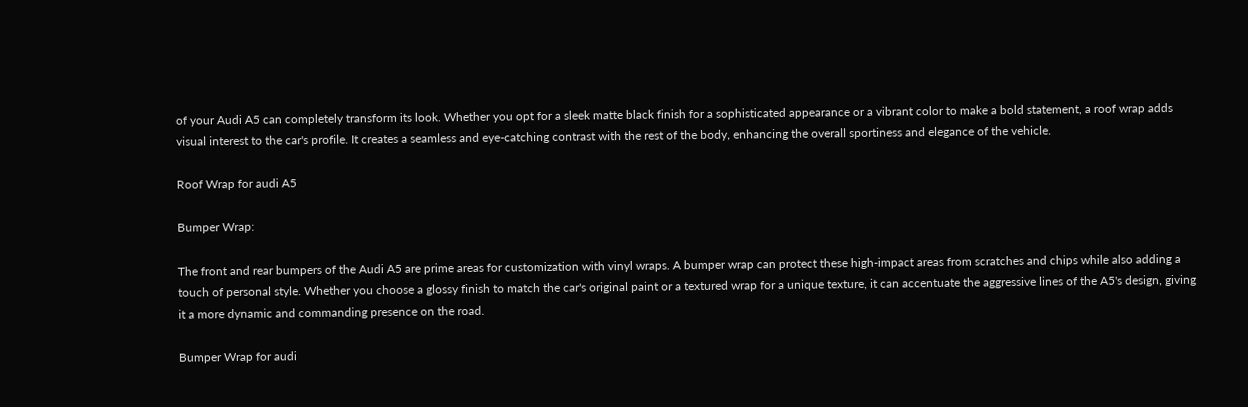of your Audi A5 can completely transform its look. Whether you opt for a sleek matte black finish for a sophisticated appearance or a vibrant color to make a bold statement, a roof wrap adds visual interest to the car's profile. It creates a seamless and eye-catching contrast with the rest of the body, enhancing the overall sportiness and elegance of the vehicle.

Roof Wrap for audi A5

Bumper Wrap:

The front and rear bumpers of the Audi A5 are prime areas for customization with vinyl wraps. A bumper wrap can protect these high-impact areas from scratches and chips while also adding a touch of personal style. Whether you choose a glossy finish to match the car's original paint or a textured wrap for a unique texture, it can accentuate the aggressive lines of the A5's design, giving it a more dynamic and commanding presence on the road.

Bumper Wrap for audi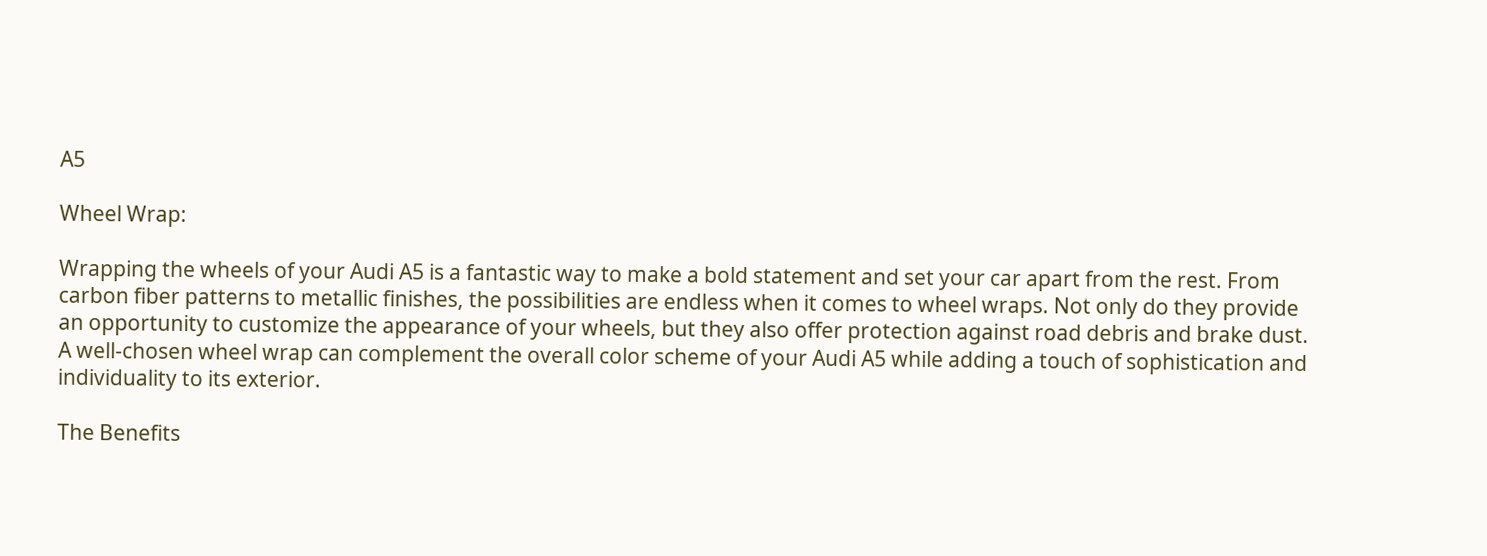A5

Wheel Wrap:

Wrapping the wheels of your Audi A5 is a fantastic way to make a bold statement and set your car apart from the rest. From carbon fiber patterns to metallic finishes, the possibilities are endless when it comes to wheel wraps. Not only do they provide an opportunity to customize the appearance of your wheels, but they also offer protection against road debris and brake dust. A well-chosen wheel wrap can complement the overall color scheme of your Audi A5 while adding a touch of sophistication and individuality to its exterior.

The Benefits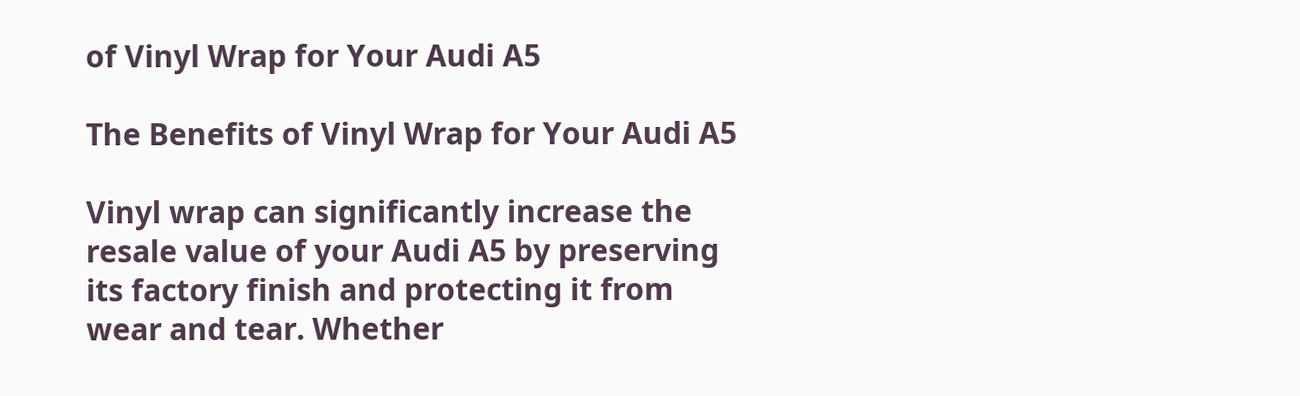of Vinyl Wrap for Your Audi A5

The Benefits of Vinyl Wrap for Your Audi A5

Vinyl wrap can significantly increase the resale value of your Audi A5 by preserving its factory finish and protecting it from wear and tear. Whether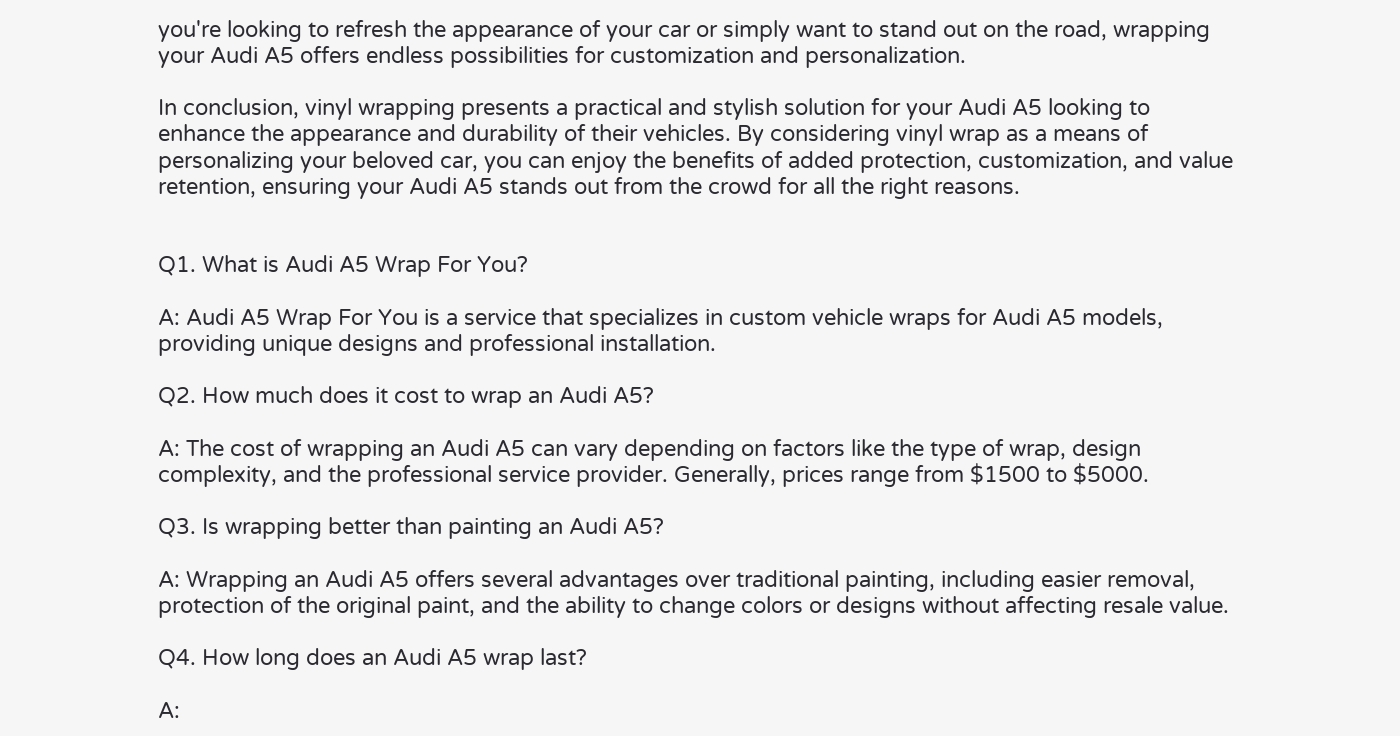you're looking to refresh the appearance of your car or simply want to stand out on the road, wrapping your Audi A5 offers endless possibilities for customization and personalization.

In conclusion, vinyl wrapping presents a practical and stylish solution for your Audi A5 looking to enhance the appearance and durability of their vehicles. By considering vinyl wrap as a means of personalizing your beloved car, you can enjoy the benefits of added protection, customization, and value retention, ensuring your Audi A5 stands out from the crowd for all the right reasons.


Q1. What is Audi A5 Wrap For You?

A: Audi A5 Wrap For You is a service that specializes in custom vehicle wraps for Audi A5 models, providing unique designs and professional installation.

Q2. How much does it cost to wrap an Audi A5?

A: The cost of wrapping an Audi A5 can vary depending on factors like the type of wrap, design complexity, and the professional service provider. Generally, prices range from $1500 to $5000.

Q3. Is wrapping better than painting an Audi A5?

A: Wrapping an Audi A5 offers several advantages over traditional painting, including easier removal, protection of the original paint, and the ability to change colors or designs without affecting resale value.

Q4. How long does an Audi A5 wrap last?

A: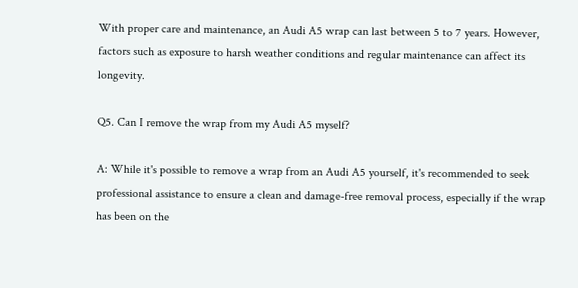With proper care and maintenance, an Audi A5 wrap can last between 5 to 7 years. However, factors such as exposure to harsh weather conditions and regular maintenance can affect its longevity.

Q5. Can I remove the wrap from my Audi A5 myself?

A: While it's possible to remove a wrap from an Audi A5 yourself, it's recommended to seek professional assistance to ensure a clean and damage-free removal process, especially if the wrap has been on the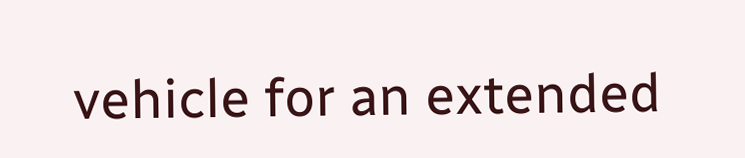vehicle for an extended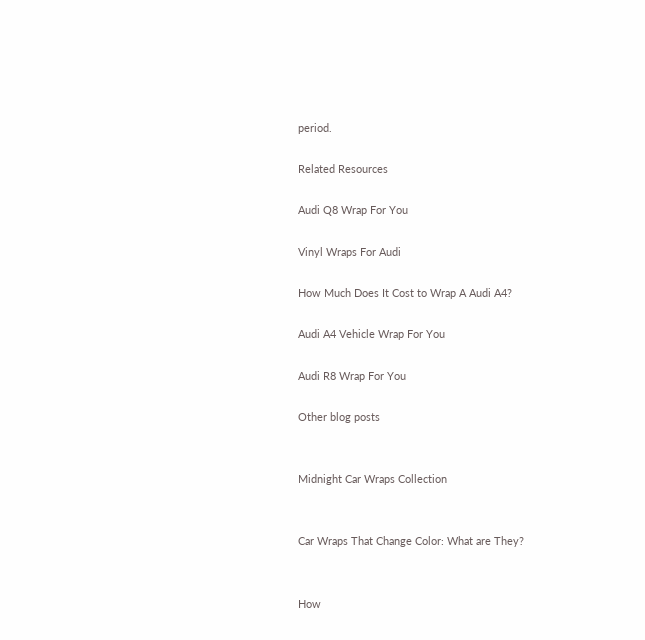period.

Related Resources

Audi Q8 Wrap For You

Vinyl Wraps For Audi

How Much Does It Cost to Wrap A Audi A4?

Audi A4 Vehicle Wrap For You

Audi R8 Wrap For You

Other blog posts


Midnight Car Wraps Collection


Car Wraps That Change Color: What are They?


How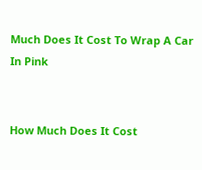Much Does It Cost To Wrap A Car In Pink


How Much Does It Cost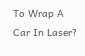To Wrap A Car In Laser?